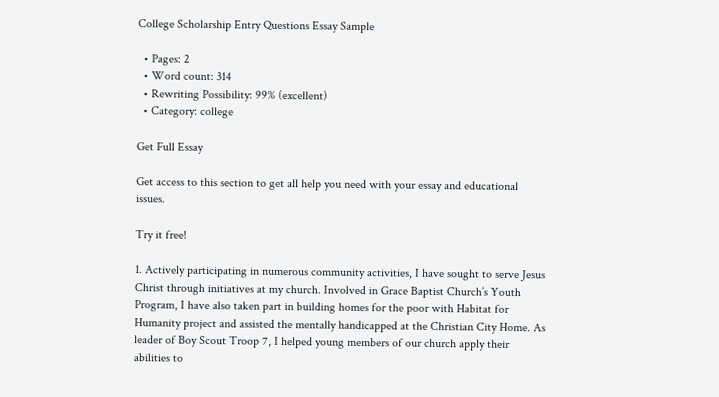College Scholarship Entry Questions Essay Sample

  • Pages: 2
  • Word count: 314
  • Rewriting Possibility: 99% (excellent)
  • Category: college

Get Full Essay

Get access to this section to get all help you need with your essay and educational issues.

Try it free!

1. Actively participating in numerous community activities, I have sought to serve Jesus Christ through initiatives at my church. Involved in Grace Baptist Church’s Youth Program, I have also taken part in building homes for the poor with Habitat for Humanity project and assisted the mentally handicapped at the Christian City Home. As leader of Boy Scout Troop 7, I helped young members of our church apply their abilities to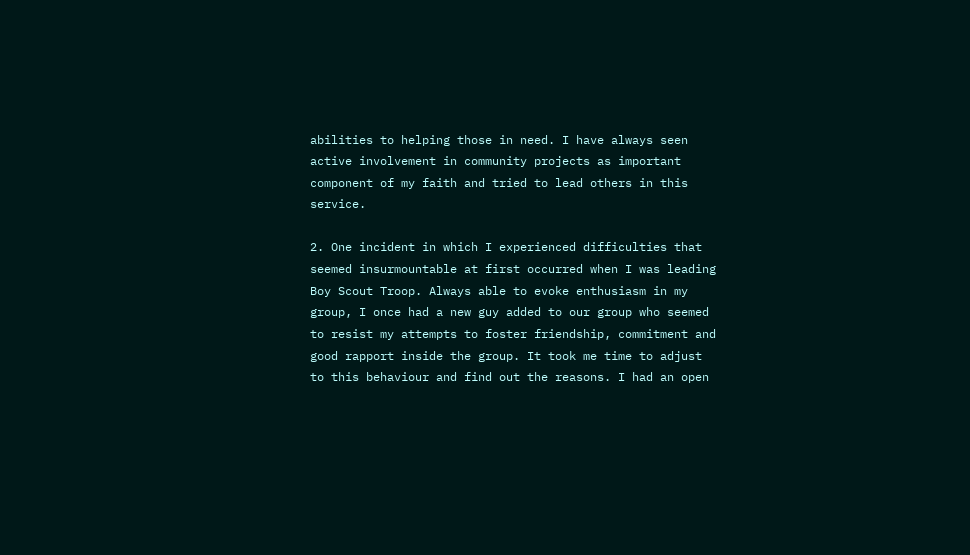abilities to helping those in need. I have always seen active involvement in community projects as important component of my faith and tried to lead others in this service.

2. One incident in which I experienced difficulties that seemed insurmountable at first occurred when I was leading Boy Scout Troop. Always able to evoke enthusiasm in my group, I once had a new guy added to our group who seemed to resist my attempts to foster friendship, commitment and good rapport inside the group. It took me time to adjust to this behaviour and find out the reasons. I had an open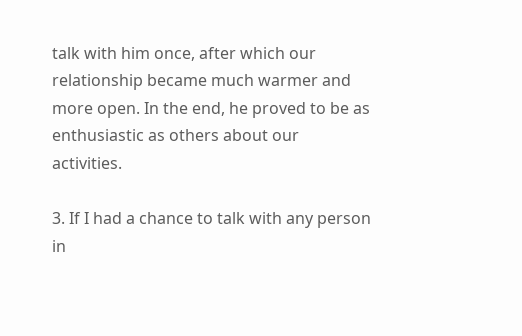talk with him once, after which our relationship became much warmer and more open. In the end, he proved to be as enthusiastic as others about our activities.

3. If I had a chance to talk with any person in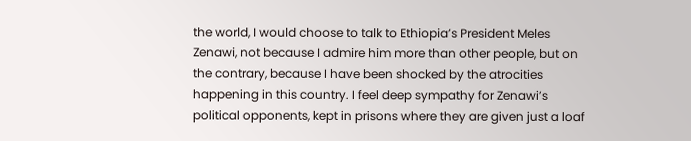the world, I would choose to talk to Ethiopia’s President Meles Zenawi, not because I admire him more than other people, but on the contrary, because I have been shocked by the atrocities happening in this country. I feel deep sympathy for Zenawi’s political opponents, kept in prisons where they are given just a loaf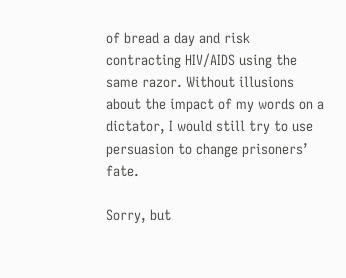of bread a day and risk contracting HIV/AIDS using the same razor. Without illusions about the impact of my words on a dictator, I would still try to use persuasion to change prisoners’ fate.

Sorry, but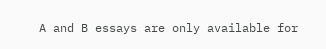A and B essays are only available for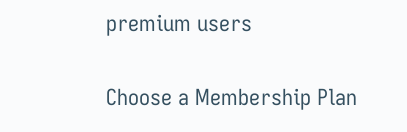premium users

Choose a Membership Plan